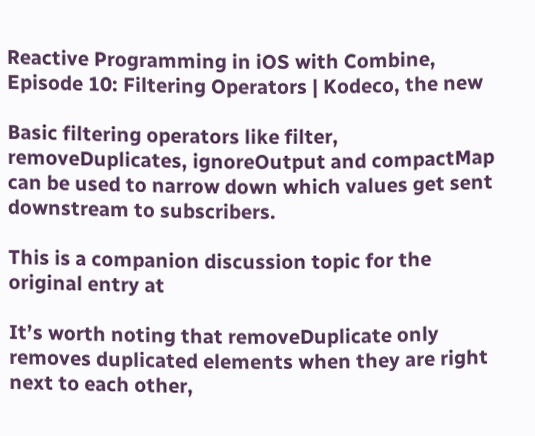Reactive Programming in iOS with Combine, Episode 10: Filtering Operators | Kodeco, the new

Basic filtering operators like filter, removeDuplicates, ignoreOutput and compactMap can be used to narrow down which values get sent downstream to subscribers.

This is a companion discussion topic for the original entry at

It’s worth noting that removeDuplicate only removes duplicated elements when they are right next to each other,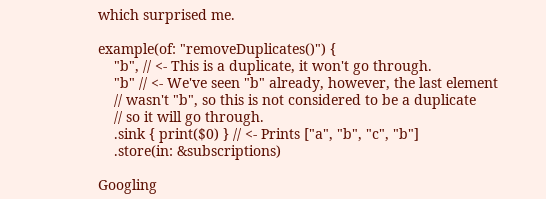which surprised me.

example(of: "removeDuplicates()") {
    "b", // <- This is a duplicate, it won't go through.
    "b" // <- We've seen "b" already, however, the last element
    // wasn't "b", so this is not considered to be a duplicate
    // so it will go through.
    .sink { print($0) } // <- Prints ["a", "b", "c", "b"]
    .store(in: &subscriptions)

Googling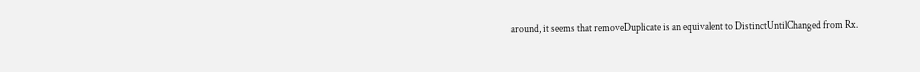around, it seems that removeDuplicate is an equivalent to DistinctUntilChanged from Rx.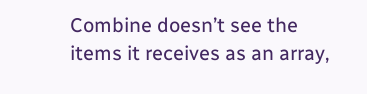Combine doesn’t see the items it receives as an array,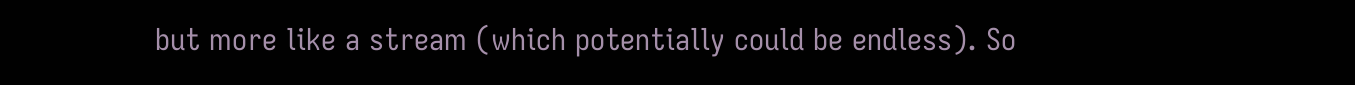but more like a stream (which potentially could be endless). So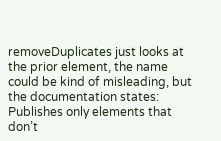removeDuplicates just looks at the prior element, the name could be kind of misleading, but the documentation states: Publishes only elements that don’t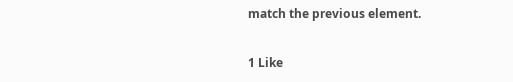match the previous element.

1 Like